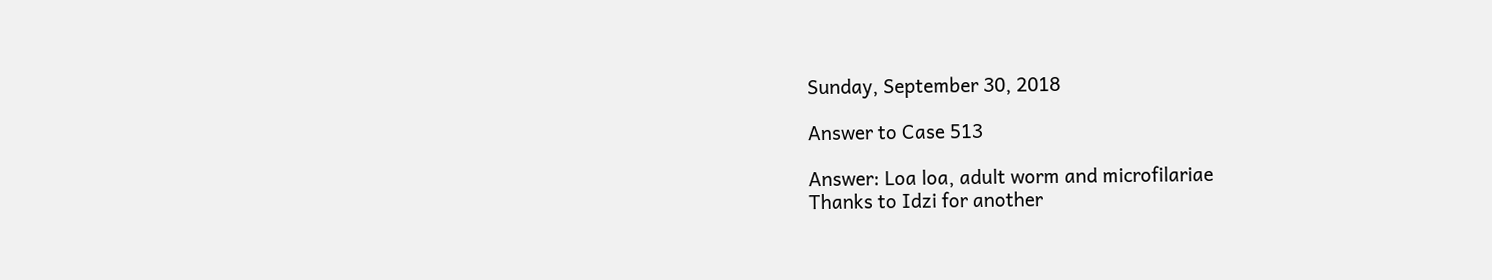Sunday, September 30, 2018

Answer to Case 513

Answer: Loa loa, adult worm and microfilariae
Thanks to Idzi for another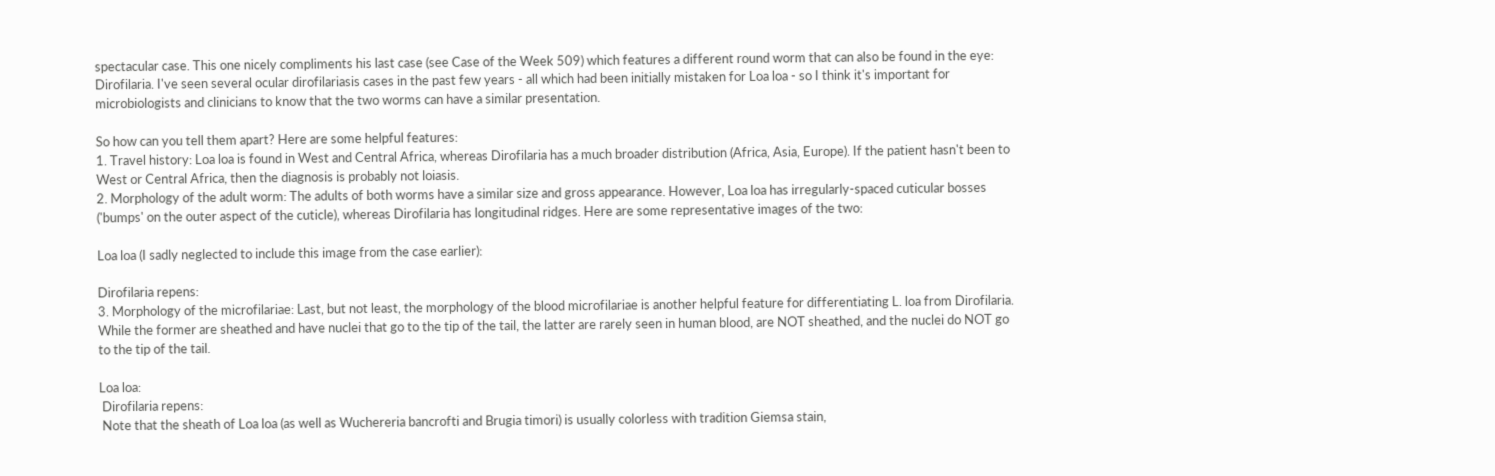spectacular case. This one nicely compliments his last case (see Case of the Week 509) which features a different round worm that can also be found in the eye: Dirofilaria. I've seen several ocular dirofilariasis cases in the past few years - all which had been initially mistaken for Loa loa - so I think it's important for microbiologists and clinicians to know that the two worms can have a similar presentation.

So how can you tell them apart? Here are some helpful features:
1. Travel history: Loa loa is found in West and Central Africa, whereas Dirofilaria has a much broader distribution (Africa, Asia, Europe). If the patient hasn't been to West or Central Africa, then the diagnosis is probably not loiasis.
2. Morphology of the adult worm: The adults of both worms have a similar size and gross appearance. However, Loa loa has irregularly-spaced cuticular bosses ('bumps' on the outer aspect of the cuticle), whereas Dirofilaria has longitudinal ridges. Here are some representative images of the two:

Loa loa (I sadly neglected to include this image from the case earlier):

Dirofilaria repens:
3. Morphology of the microfilariae: Last, but not least, the morphology of the blood microfilariae is another helpful feature for differentiating L. loa from Dirofilaria. While the former are sheathed and have nuclei that go to the tip of the tail, the latter are rarely seen in human blood, are NOT sheathed, and the nuclei do NOT go to the tip of the tail.

Loa loa:
 Dirofilaria repens:
 Note that the sheath of Loa loa (as well as Wuchereria bancrofti and Brugia timori) is usually colorless with tradition Giemsa stain,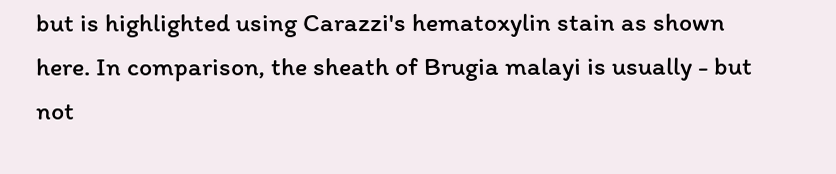but is highlighted using Carazzi's hematoxylin stain as shown here. In comparison, the sheath of Brugia malayi is usually - but not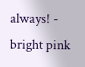always! - bright pink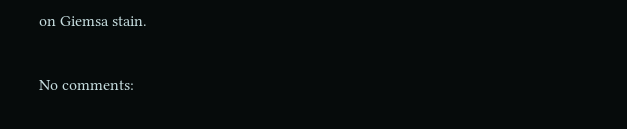on Giemsa stain.

No comments: